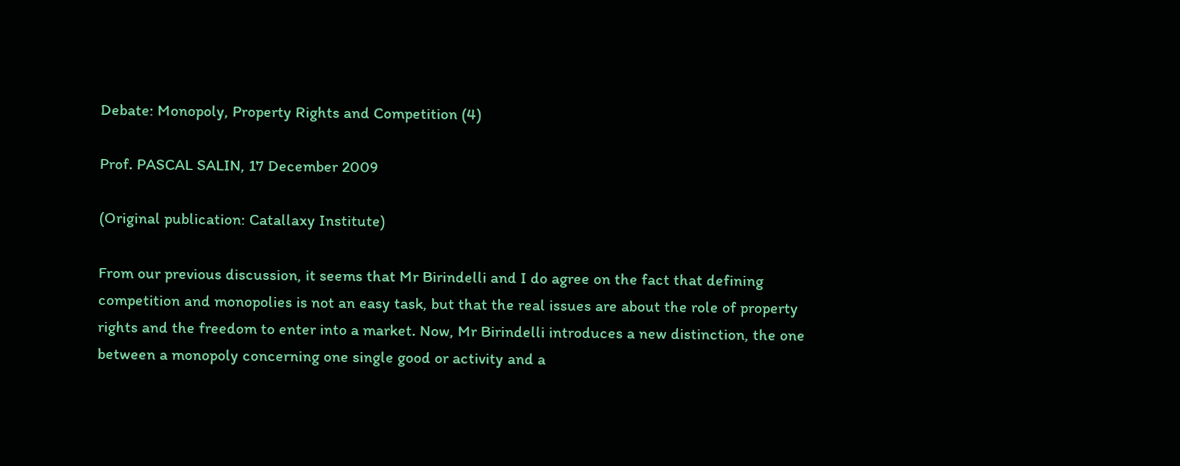Debate: Monopoly, Property Rights and Competition (4)

Prof. PASCAL SALIN, 17 December 2009

(Original publication: Catallaxy Institute)

From our previous discussion, it seems that Mr Birindelli and I do agree on the fact that defining competition and monopolies is not an easy task, but that the real issues are about the role of property rights and the freedom to enter into a market. Now, Mr Birindelli introduces a new distinction, the one between a monopoly concerning one single good or activity and a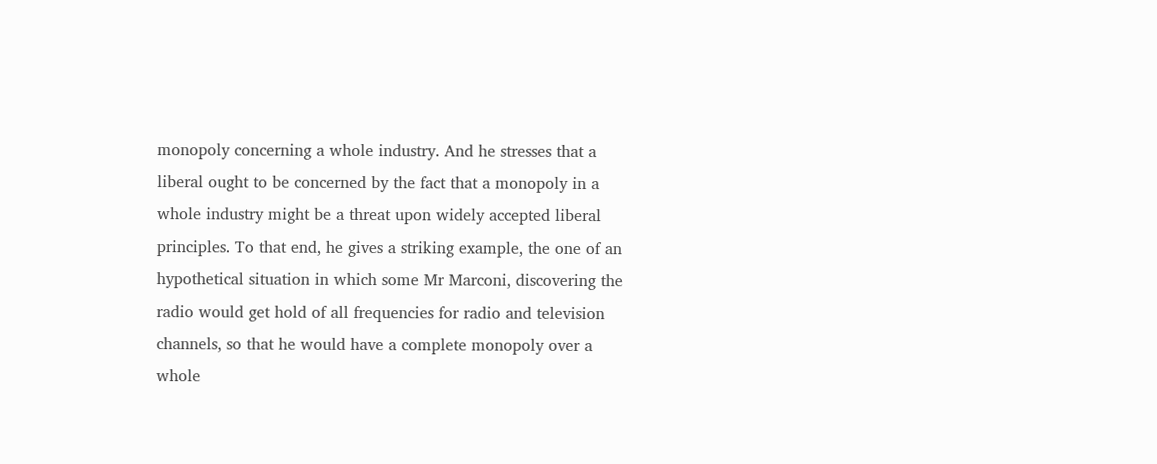monopoly concerning a whole industry. And he stresses that a liberal ought to be concerned by the fact that a monopoly in a whole industry might be a threat upon widely accepted liberal principles. To that end, he gives a striking example, the one of an hypothetical situation in which some Mr Marconi, discovering the radio would get hold of all frequencies for radio and television channels, so that he would have a complete monopoly over a whole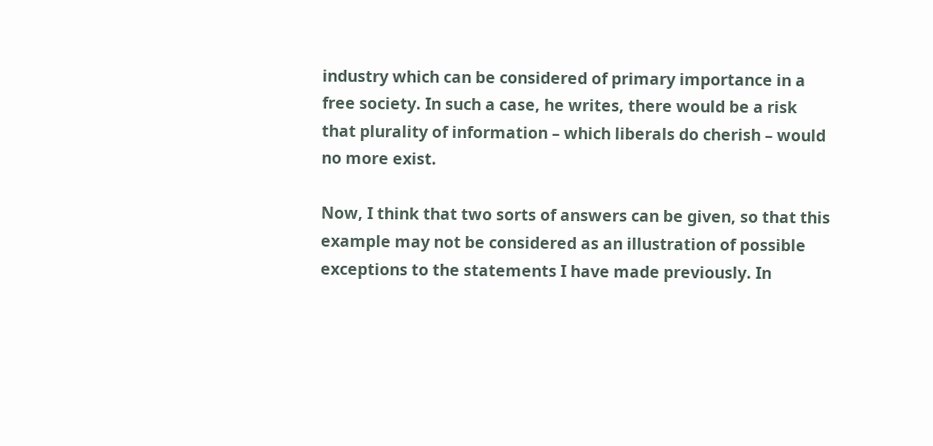industry which can be considered of primary importance in a free society. In such a case, he writes, there would be a risk that plurality of information – which liberals do cherish – would no more exist.

Now, I think that two sorts of answers can be given, so that this example may not be considered as an illustration of possible exceptions to the statements I have made previously. In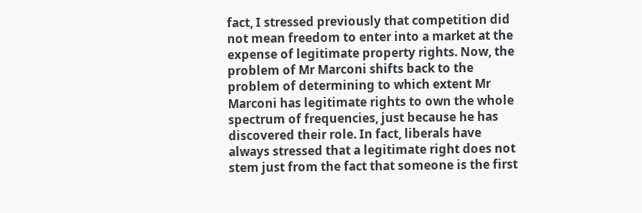fact, I stressed previously that competition did not mean freedom to enter into a market at the expense of legitimate property rights. Now, the problem of Mr Marconi shifts back to the problem of determining to which extent Mr Marconi has legitimate rights to own the whole spectrum of frequencies, just because he has discovered their role. In fact, liberals have always stressed that a legitimate right does not stem just from the fact that someone is the first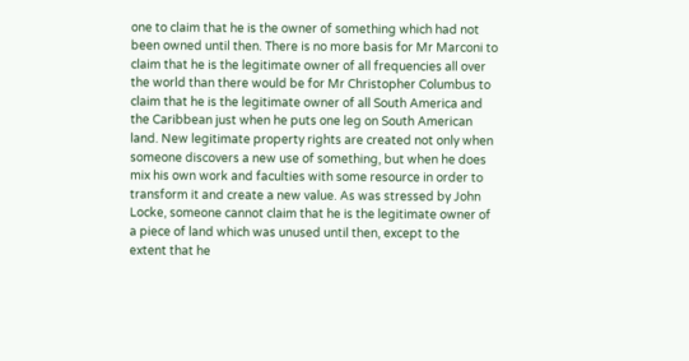one to claim that he is the owner of something which had not been owned until then. There is no more basis for Mr Marconi to claim that he is the legitimate owner of all frequencies all over the world than there would be for Mr Christopher Columbus to claim that he is the legitimate owner of all South America and the Caribbean just when he puts one leg on South American land. New legitimate property rights are created not only when someone discovers a new use of something, but when he does mix his own work and faculties with some resource in order to transform it and create a new value. As was stressed by John Locke, someone cannot claim that he is the legitimate owner of a piece of land which was unused until then, except to the extent that he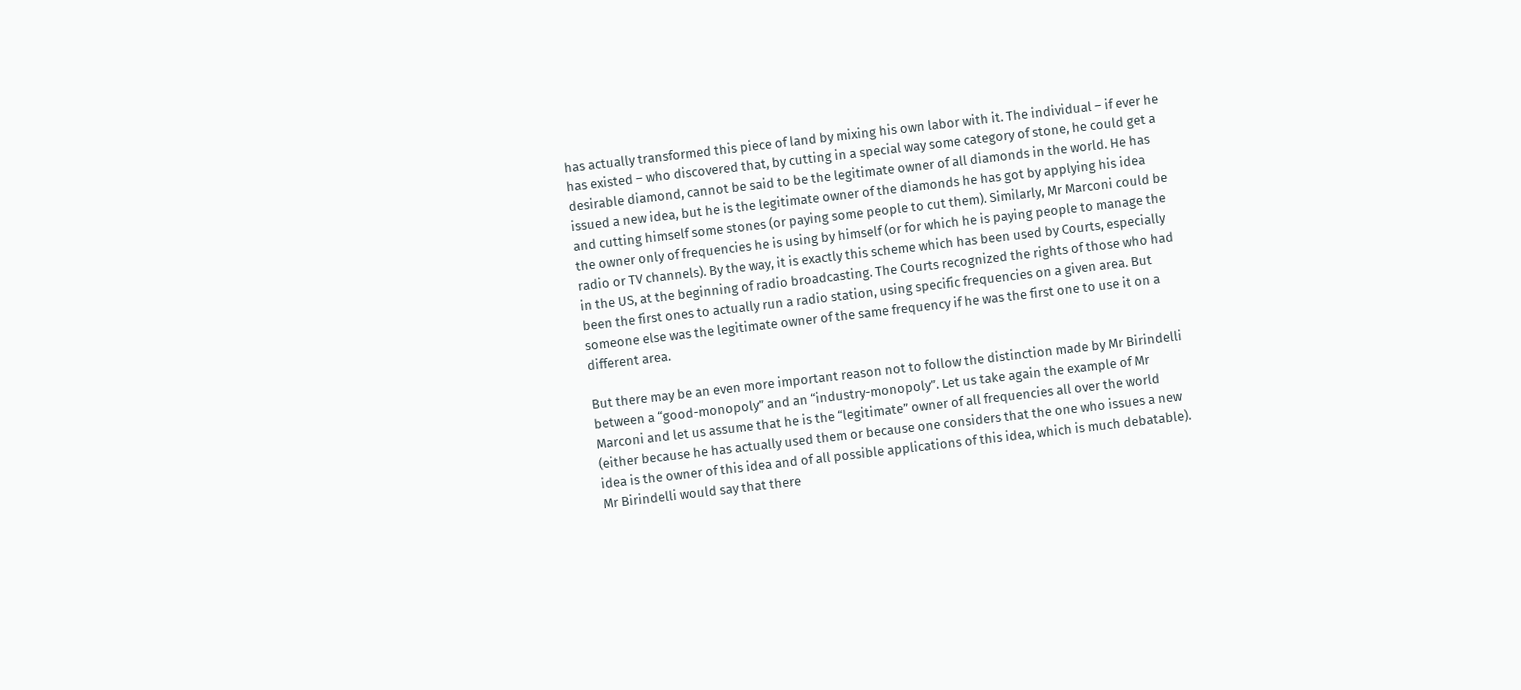has actually transformed this piece of land by mixing his own labor with it. The individual – if ever he has existed – who discovered that, by cutting in a special way some category of stone, he could get a desirable diamond, cannot be said to be the legitimate owner of all diamonds in the world. He has issued a new idea, but he is the legitimate owner of the diamonds he has got by applying his idea and cutting himself some stones (or paying some people to cut them). Similarly, Mr Marconi could be the owner only of frequencies he is using by himself (or for which he is paying people to manage the radio or TV channels). By the way, it is exactly this scheme which has been used by Courts, especially in the US, at the beginning of radio broadcasting. The Courts recognized the rights of those who had been the first ones to actually run a radio station, using specific frequencies on a given area. But someone else was the legitimate owner of the same frequency if he was the first one to use it on a different area.

But there may be an even more important reason not to follow the distinction made by Mr Birindelli between a “good-monopoly” and an “industry-monopoly”. Let us take again the example of Mr Marconi and let us assume that he is the “legitimate” owner of all frequencies all over the world (either because he has actually used them or because one considers that the one who issues a new idea is the owner of this idea and of all possible applications of this idea, which is much debatable). Mr Birindelli would say that there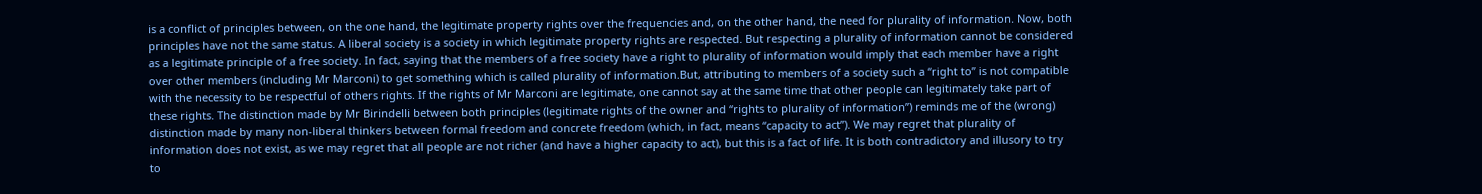is a conflict of principles between, on the one hand, the legitimate property rights over the frequencies and, on the other hand, the need for plurality of information. Now, both principles have not the same status. A liberal society is a society in which legitimate property rights are respected. But respecting a plurality of information cannot be considered as a legitimate principle of a free society. In fact, saying that the members of a free society have a right to plurality of information would imply that each member have a right over other members (including Mr Marconi) to get something which is called plurality of information.But, attributing to members of a society such a “right to” is not compatible with the necessity to be respectful of others rights. If the rights of Mr Marconi are legitimate, one cannot say at the same time that other people can legitimately take part of these rights. The distinction made by Mr Birindelli between both principles (legitimate rights of the owner and “rights to plurality of information”) reminds me of the (wrong) distinction made by many non-liberal thinkers between formal freedom and concrete freedom (which, in fact, means “capacity to act”). We may regret that plurality of information does not exist, as we may regret that all people are not richer (and have a higher capacity to act), but this is a fact of life. It is both contradictory and illusory to try to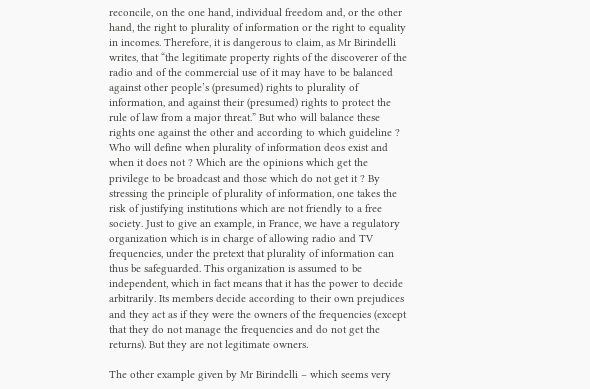reconcile, on the one hand, individual freedom and, or the other hand, the right to plurality of information or the right to equality in incomes. Therefore, it is dangerous to claim, as Mr Birindelli writes, that “the legitimate property rights of the discoverer of the radio and of the commercial use of it may have to be balanced against other people’s (presumed) rights to plurality of information, and against their (presumed) rights to protect the rule of law from a major threat.” But who will balance these rights one against the other and according to which guideline ? Who will define when plurality of information deos exist and when it does not ? Which are the opinions which get the privilege to be broadcast and those which do not get it ? By stressing the principle of plurality of information, one takes the risk of justifying institutions which are not friendly to a free society. Just to give an example, in France, we have a regulatory organization which is in charge of allowing radio and TV frequencies, under the pretext that plurality of information can thus be safeguarded. This organization is assumed to be independent, which in fact means that it has the power to decide arbitrarily. Its members decide according to their own prejudices and they act as if they were the owners of the frequencies (except that they do not manage the frequencies and do not get the returns). But they are not legitimate owners.

The other example given by Mr Birindelli – which seems very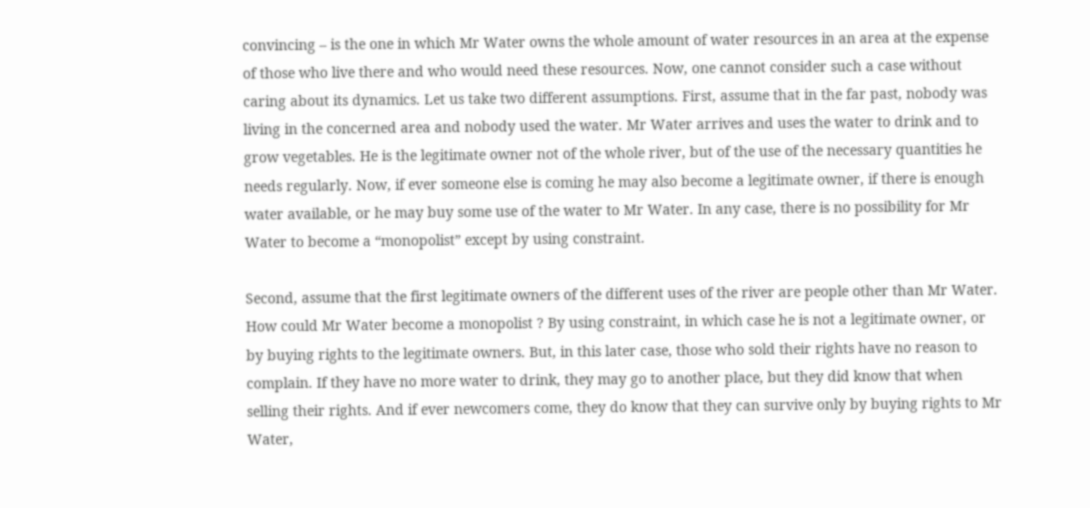convincing – is the one in which Mr Water owns the whole amount of water resources in an area at the expense of those who live there and who would need these resources. Now, one cannot consider such a case without caring about its dynamics. Let us take two different assumptions. First, assume that in the far past, nobody was living in the concerned area and nobody used the water. Mr Water arrives and uses the water to drink and to grow vegetables. He is the legitimate owner not of the whole river, but of the use of the necessary quantities he needs regularly. Now, if ever someone else is coming he may also become a legitimate owner, if there is enough water available, or he may buy some use of the water to Mr Water. In any case, there is no possibility for Mr Water to become a “monopolist” except by using constraint.

Second, assume that the first legitimate owners of the different uses of the river are people other than Mr Water. How could Mr Water become a monopolist ? By using constraint, in which case he is not a legitimate owner, or by buying rights to the legitimate owners. But, in this later case, those who sold their rights have no reason to complain. If they have no more water to drink, they may go to another place, but they did know that when selling their rights. And if ever newcomers come, they do know that they can survive only by buying rights to Mr Water,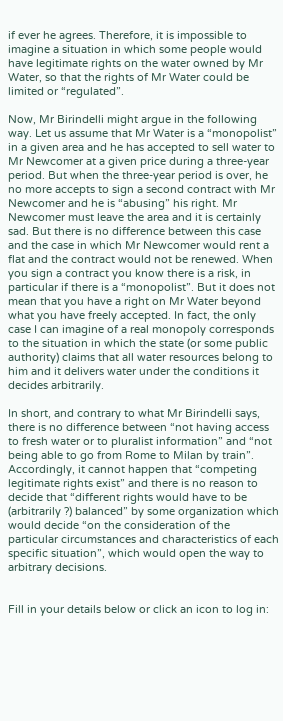if ever he agrees. Therefore, it is impossible to imagine a situation in which some people would have legitimate rights on the water owned by Mr Water, so that the rights of Mr Water could be limited or “regulated”.

Now, Mr Birindelli might argue in the following way. Let us assume that Mr Water is a “monopolist” in a given area and he has accepted to sell water to Mr Newcomer at a given price during a three-year period. But when the three-year period is over, he no more accepts to sign a second contract with Mr Newcomer and he is “abusing” his right. Mr Newcomer must leave the area and it is certainly sad. But there is no difference between this case and the case in which Mr Newcomer would rent a flat and the contract would not be renewed. When you sign a contract you know there is a risk, in particular if there is a “monopolist”. But it does not mean that you have a right on Mr Water beyond what you have freely accepted. In fact, the only case I can imagine of a real monopoly corresponds to the situation in which the state (or some public authority) claims that all water resources belong to him and it delivers water under the conditions it decides arbitrarily.

In short, and contrary to what Mr Birindelli says, there is no difference between “not having access to fresh water or to pluralist information” and “not being able to go from Rome to Milan by train”. Accordingly, it cannot happen that “competing legitimate rights exist” and there is no reason to decide that “different rights would have to be (arbitrarily ?) balanced” by some organization which would decide “on the consideration of the particular circumstances and characteristics of each specific situation”, which would open the way to arbitrary decisions.


Fill in your details below or click an icon to log in: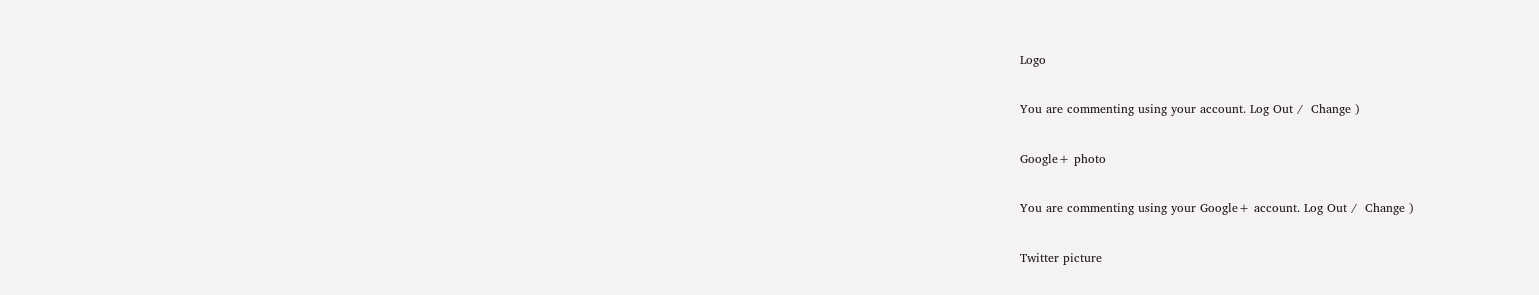Logo

You are commenting using your account. Log Out /  Change )

Google+ photo

You are commenting using your Google+ account. Log Out /  Change )

Twitter picture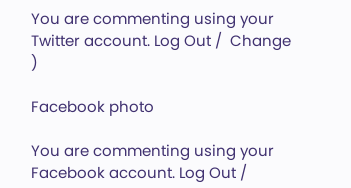You are commenting using your Twitter account. Log Out /  Change )

Facebook photo

You are commenting using your Facebook account. Log Out /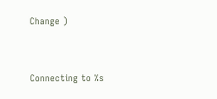Change )


Connecting to %s